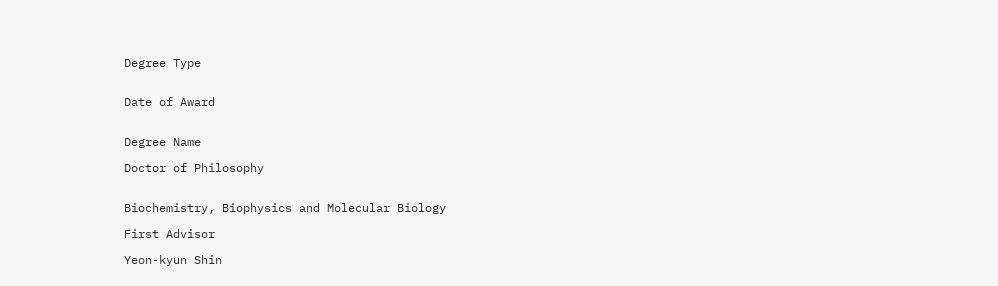Degree Type


Date of Award


Degree Name

Doctor of Philosophy


Biochemistry, Biophysics and Molecular Biology

First Advisor

Yeon-kyun Shin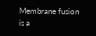Membrane fusion is a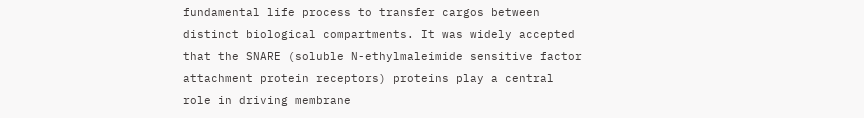fundamental life process to transfer cargos between distinct biological compartments. It was widely accepted that the SNARE (soluble N-ethylmaleimide sensitive factor attachment protein receptors) proteins play a central role in driving membrane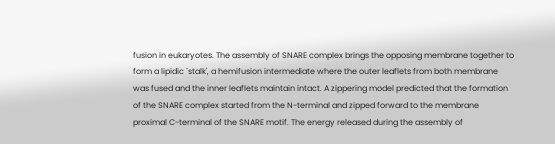fusion in eukaryotes. The assembly of SNARE complex brings the opposing membrane together to form a lipidic `stalk', a hemifusion intermediate where the outer leaflets from both membrane was fused and the inner leaflets maintain intact. A zippering model predicted that the formation of the SNARE complex started from the N-terminal and zipped forward to the membrane proximal C-terminal of the SNARE motif. The energy released during the assembly of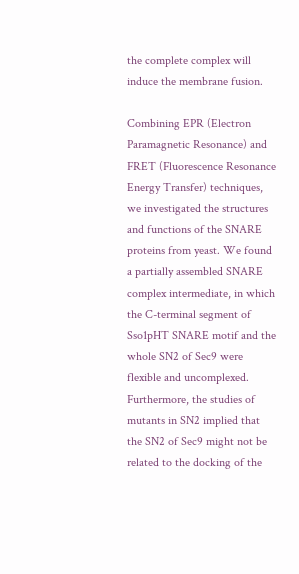the complete complex will induce the membrane fusion.

Combining EPR (Electron Paramagnetic Resonance) and FRET (Fluorescence Resonance Energy Transfer) techniques, we investigated the structures and functions of the SNARE proteins from yeast. We found a partially assembled SNARE complex intermediate, in which the C-terminal segment of Sso1pHT SNARE motif and the whole SN2 of Sec9 were flexible and uncomplexed. Furthermore, the studies of mutants in SN2 implied that the SN2 of Sec9 might not be related to the docking of the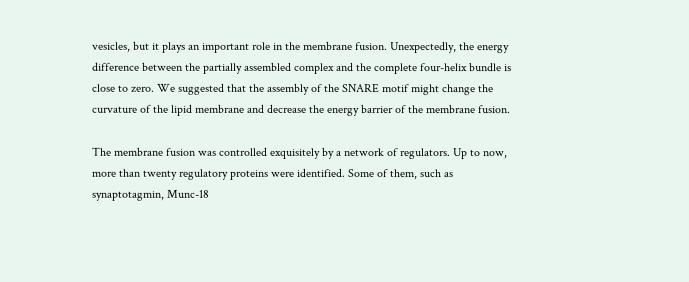vesicles, but it plays an important role in the membrane fusion. Unexpectedly, the energy difference between the partially assembled complex and the complete four-helix bundle is close to zero. We suggested that the assembly of the SNARE motif might change the curvature of the lipid membrane and decrease the energy barrier of the membrane fusion.

The membrane fusion was controlled exquisitely by a network of regulators. Up to now, more than twenty regulatory proteins were identified. Some of them, such as synaptotagmin, Munc-18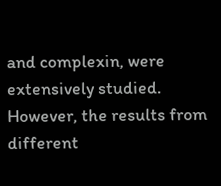and complexin, were extensively studied. However, the results from different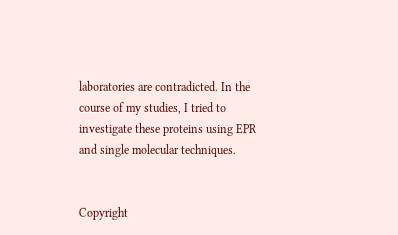laboratories are contradicted. In the course of my studies, I tried to investigate these proteins using EPR and single molecular techniques.


Copyright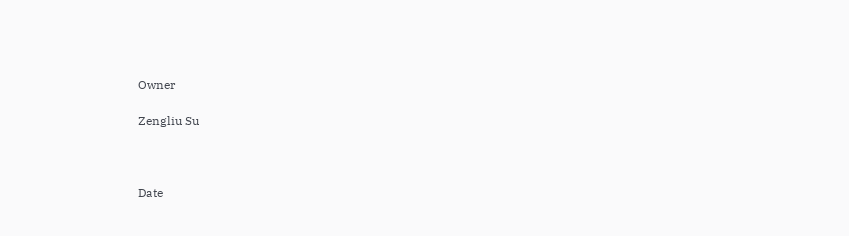Owner

Zengliu Su



Date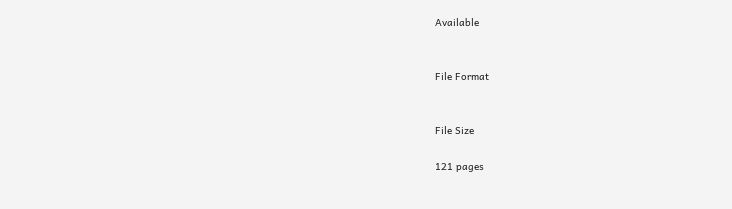Available


File Format


File Size

121 pages